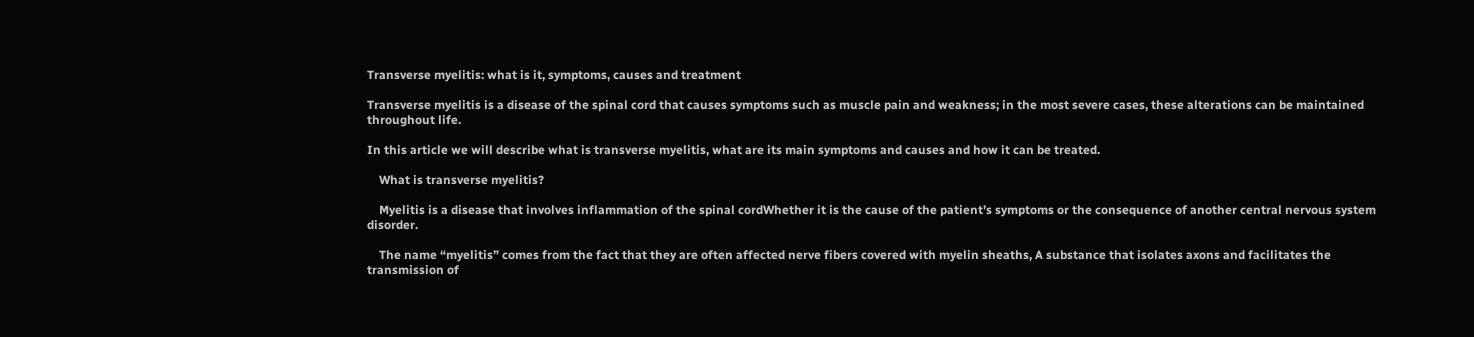Transverse myelitis: what is it, symptoms, causes and treatment

Transverse myelitis is a disease of the spinal cord that causes symptoms such as muscle pain and weakness; in the most severe cases, these alterations can be maintained throughout life.

In this article we will describe what is transverse myelitis, what are its main symptoms and causes and how it can be treated.

    What is transverse myelitis?

    Myelitis is a disease that involves inflammation of the spinal cordWhether it is the cause of the patient’s symptoms or the consequence of another central nervous system disorder.

    The name “myelitis” comes from the fact that they are often affected nerve fibers covered with myelin sheaths, A substance that isolates axons and facilitates the transmission of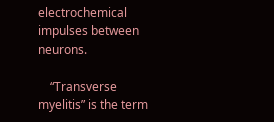electrochemical impulses between neurons.

    “Transverse myelitis” is the term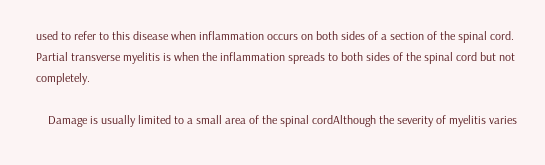used to refer to this disease when inflammation occurs on both sides of a section of the spinal cord. Partial transverse myelitis is when the inflammation spreads to both sides of the spinal cord but not completely.

    Damage is usually limited to a small area of the spinal cordAlthough the severity of myelitis varies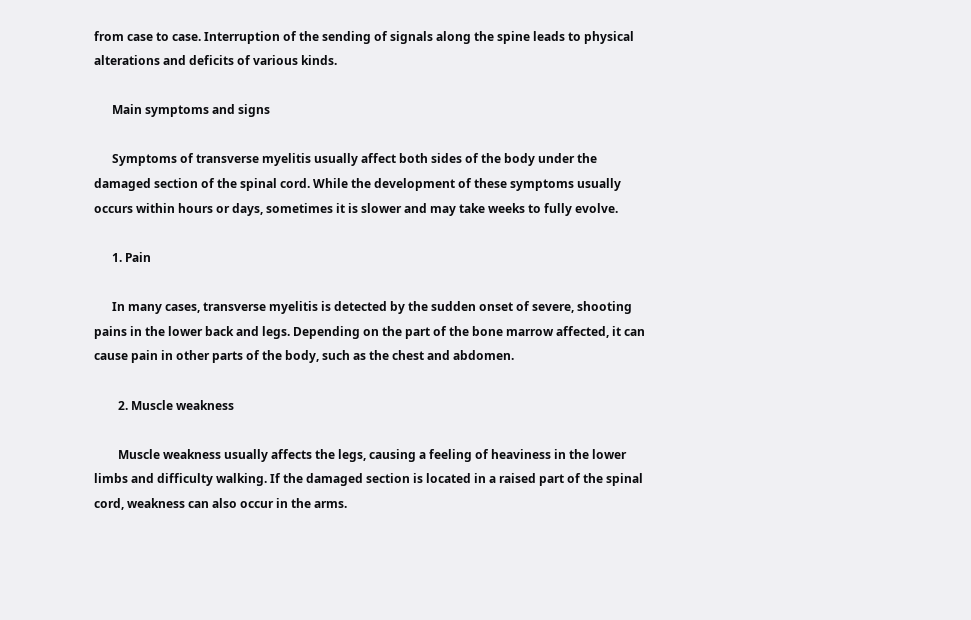from case to case. Interruption of the sending of signals along the spine leads to physical alterations and deficits of various kinds.

      Main symptoms and signs

      Symptoms of transverse myelitis usually affect both sides of the body under the damaged section of the spinal cord. While the development of these symptoms usually occurs within hours or days, sometimes it is slower and may take weeks to fully evolve.

      1. Pain

      In many cases, transverse myelitis is detected by the sudden onset of severe, shooting pains in the lower back and legs. Depending on the part of the bone marrow affected, it can cause pain in other parts of the body, such as the chest and abdomen.

        2. Muscle weakness

        Muscle weakness usually affects the legs, causing a feeling of heaviness in the lower limbs and difficulty walking. If the damaged section is located in a raised part of the spinal cord, weakness can also occur in the arms.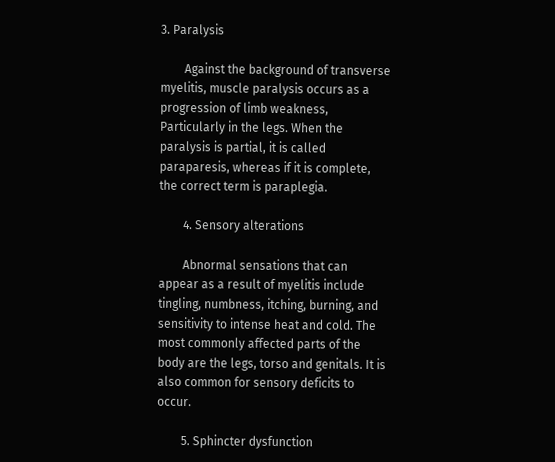3. Paralysis

        Against the background of transverse myelitis, muscle paralysis occurs as a progression of limb weakness, Particularly in the legs. When the paralysis is partial, it is called paraparesis, whereas if it is complete, the correct term is paraplegia.

        4. Sensory alterations

        Abnormal sensations that can appear as a result of myelitis include tingling, numbness, itching, burning, and sensitivity to intense heat and cold. The most commonly affected parts of the body are the legs, torso and genitals. It is also common for sensory deficits to occur.

        5. Sphincter dysfunction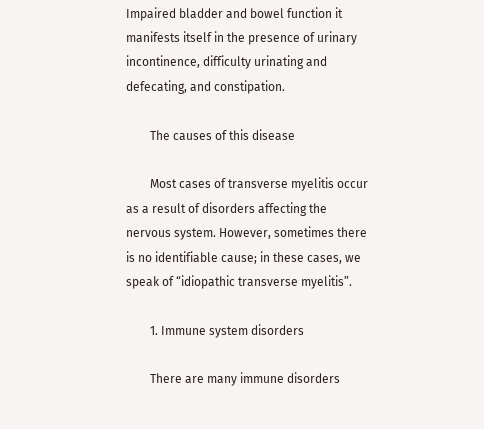Impaired bladder and bowel function it manifests itself in the presence of urinary incontinence, difficulty urinating and defecating, and constipation.

        The causes of this disease

        Most cases of transverse myelitis occur as a result of disorders affecting the nervous system. However, sometimes there is no identifiable cause; in these cases, we speak of “idiopathic transverse myelitis”.

        1. Immune system disorders

        There are many immune disorders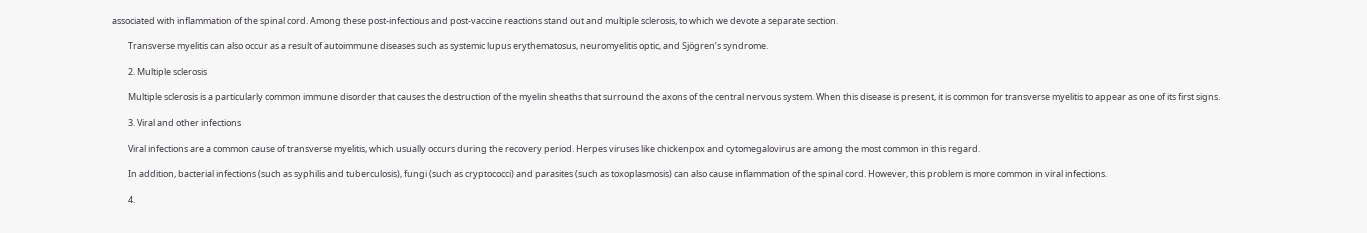associated with inflammation of the spinal cord. Among these post-infectious and post-vaccine reactions stand out and multiple sclerosis, to which we devote a separate section.

        Transverse myelitis can also occur as a result of autoimmune diseases such as systemic lupus erythematosus, neuromyelitis optic, and Sjögren’s syndrome.

        2. Multiple sclerosis

        Multiple sclerosis is a particularly common immune disorder that causes the destruction of the myelin sheaths that surround the axons of the central nervous system. When this disease is present, it is common for transverse myelitis to appear as one of its first signs.

        3. Viral and other infections

        Viral infections are a common cause of transverse myelitis, which usually occurs during the recovery period. Herpes viruses like chickenpox and cytomegalovirus are among the most common in this regard.

        In addition, bacterial infections (such as syphilis and tuberculosis), fungi (such as cryptococci) and parasites (such as toxoplasmosis) can also cause inflammation of the spinal cord. However, this problem is more common in viral infections.

        4.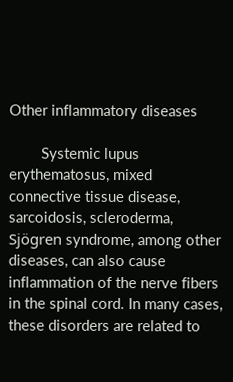Other inflammatory diseases

        Systemic lupus erythematosus, mixed connective tissue disease, sarcoidosis, scleroderma, Sjögren syndrome, among other diseases, can also cause inflammation of the nerve fibers in the spinal cord. In many cases, these disorders are related to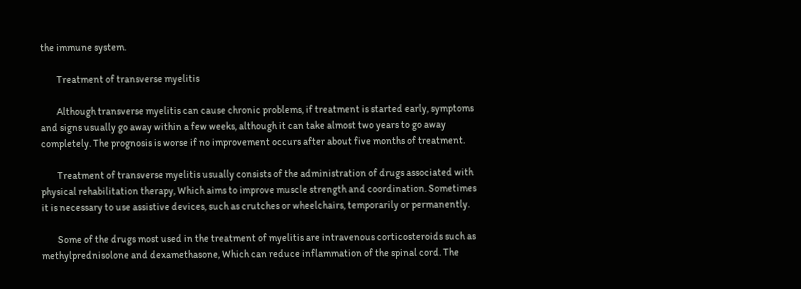the immune system.

        Treatment of transverse myelitis

        Although transverse myelitis can cause chronic problems, if treatment is started early, symptoms and signs usually go away within a few weeks, although it can take almost two years to go away completely. The prognosis is worse if no improvement occurs after about five months of treatment.

        Treatment of transverse myelitis usually consists of the administration of drugs associated with physical rehabilitation therapy, Which aims to improve muscle strength and coordination. Sometimes it is necessary to use assistive devices, such as crutches or wheelchairs, temporarily or permanently.

        Some of the drugs most used in the treatment of myelitis are intravenous corticosteroids such as methylprednisolone and dexamethasone, Which can reduce inflammation of the spinal cord. The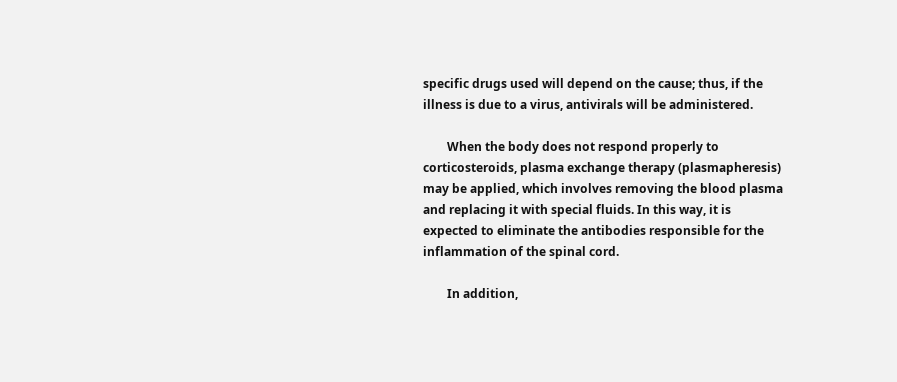specific drugs used will depend on the cause; thus, if the illness is due to a virus, antivirals will be administered.

        When the body does not respond properly to corticosteroids, plasma exchange therapy (plasmapheresis) may be applied, which involves removing the blood plasma and replacing it with special fluids. In this way, it is expected to eliminate the antibodies responsible for the inflammation of the spinal cord.

        In addition,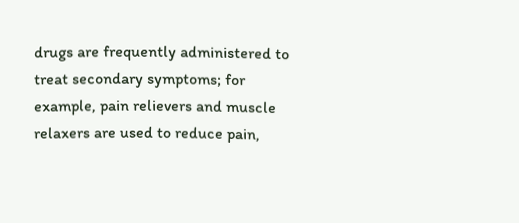drugs are frequently administered to treat secondary symptoms; for example, pain relievers and muscle relaxers are used to reduce pain,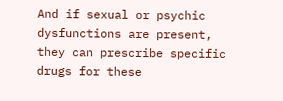And if sexual or psychic dysfunctions are present, they can prescribe specific drugs for these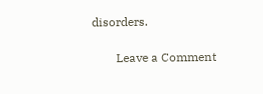disorders.

        Leave a Comment